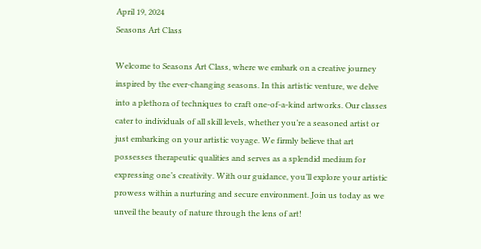April 19, 2024
Seasons Art Class

Welcome to Seasons Art Class, where we embark on a creative journey inspired by the ever-changing seasons. In this artistic venture, we delve into a plethora of techniques to craft one-of-a-kind artworks. Our classes cater to individuals of all skill levels, whether you’re a seasoned artist or just embarking on your artistic voyage. We firmly believe that art possesses therapeutic qualities and serves as a splendid medium for expressing one’s creativity. With our guidance, you’ll explore your artistic prowess within a nurturing and secure environment. Join us today as we unveil the beauty of nature through the lens of art!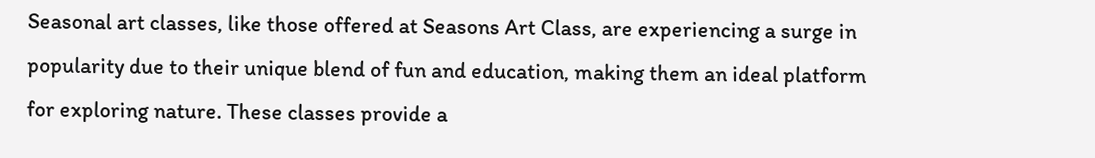Seasonal art classes, like those offered at Seasons Art Class, are experiencing a surge in popularity due to their unique blend of fun and education, making them an ideal platform for exploring nature. These classes provide a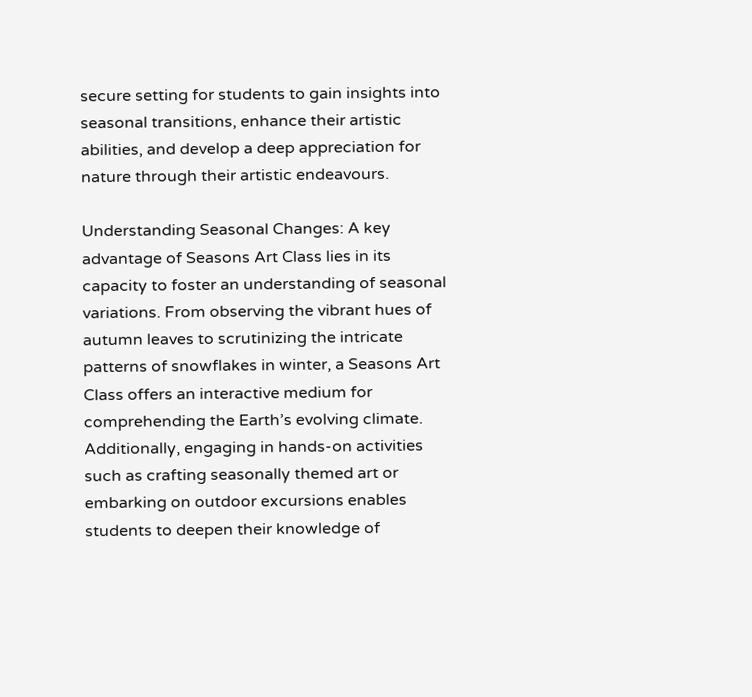secure setting for students to gain insights into seasonal transitions, enhance their artistic abilities, and develop a deep appreciation for nature through their artistic endeavours.

Understanding Seasonal Changes: A key advantage of Seasons Art Class lies in its capacity to foster an understanding of seasonal variations. From observing the vibrant hues of autumn leaves to scrutinizing the intricate patterns of snowflakes in winter, a Seasons Art Class offers an interactive medium for comprehending the Earth’s evolving climate. Additionally, engaging in hands-on activities such as crafting seasonally themed art or embarking on outdoor excursions enables students to deepen their knowledge of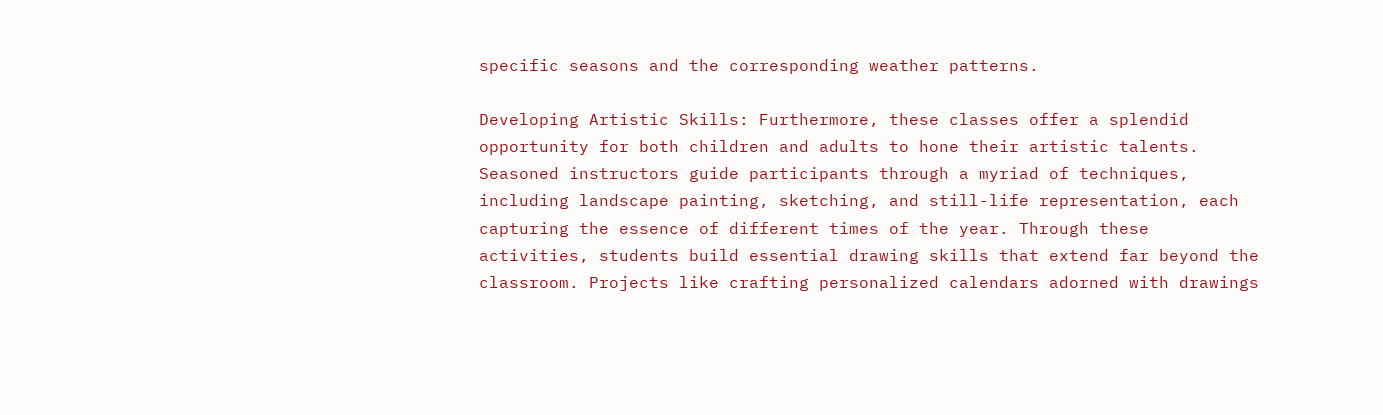specific seasons and the corresponding weather patterns.

Developing Artistic Skills: Furthermore, these classes offer a splendid opportunity for both children and adults to hone their artistic talents. Seasoned instructors guide participants through a myriad of techniques, including landscape painting, sketching, and still-life representation, each capturing the essence of different times of the year. Through these activities, students build essential drawing skills that extend far beyond the classroom. Projects like crafting personalized calendars adorned with drawings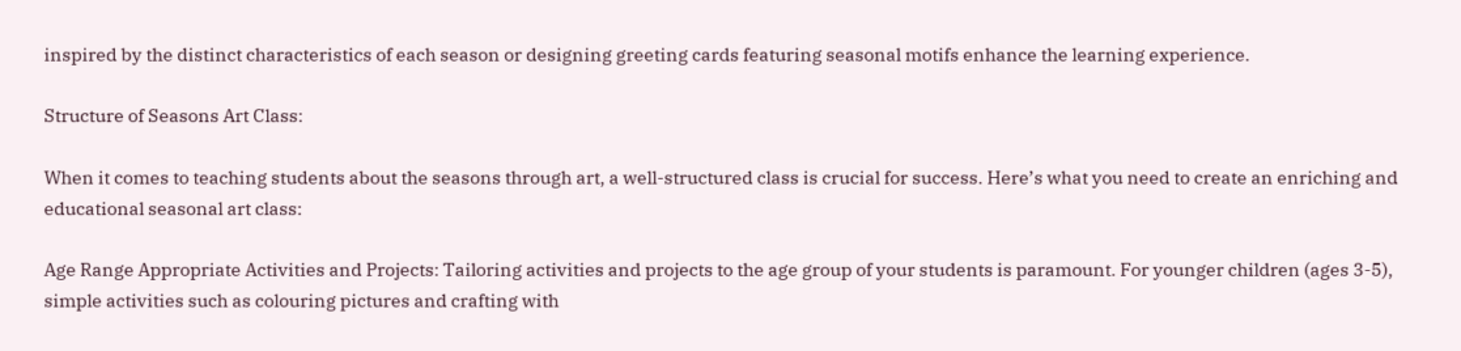inspired by the distinct characteristics of each season or designing greeting cards featuring seasonal motifs enhance the learning experience.

Structure of Seasons Art Class:

When it comes to teaching students about the seasons through art, a well-structured class is crucial for success. Here’s what you need to create an enriching and educational seasonal art class:

Age Range Appropriate Activities and Projects: Tailoring activities and projects to the age group of your students is paramount. For younger children (ages 3-5), simple activities such as colouring pictures and crafting with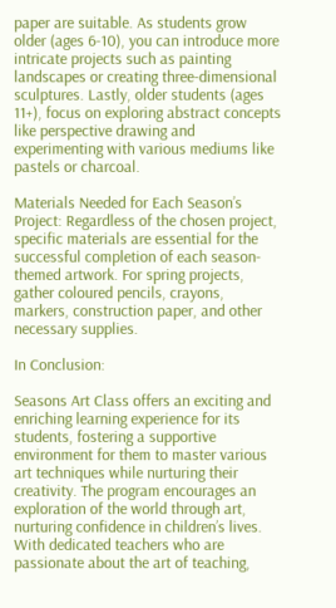paper are suitable. As students grow older (ages 6-10), you can introduce more intricate projects such as painting landscapes or creating three-dimensional sculptures. Lastly, older students (ages 11+), focus on exploring abstract concepts like perspective drawing and experimenting with various mediums like pastels or charcoal.

Materials Needed for Each Season’s Project: Regardless of the chosen project, specific materials are essential for the successful completion of each season-themed artwork. For spring projects, gather coloured pencils, crayons, markers, construction paper, and other necessary supplies.

In Conclusion:

Seasons Art Class offers an exciting and enriching learning experience for its students, fostering a supportive environment for them to master various art techniques while nurturing their creativity. The program encourages an exploration of the world through art, nurturing confidence in children’s lives. With dedicated teachers who are passionate about the art of teaching,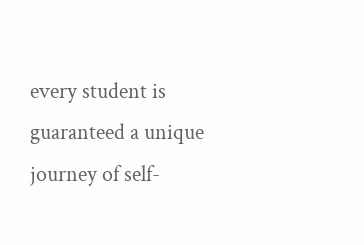every student is guaranteed a unique journey of self-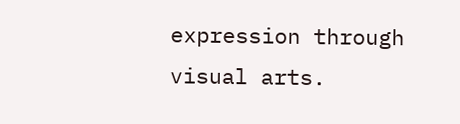expression through visual arts.